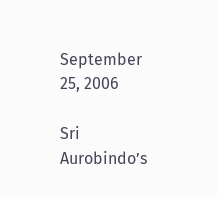September 25, 2006

Sri Aurobindo’s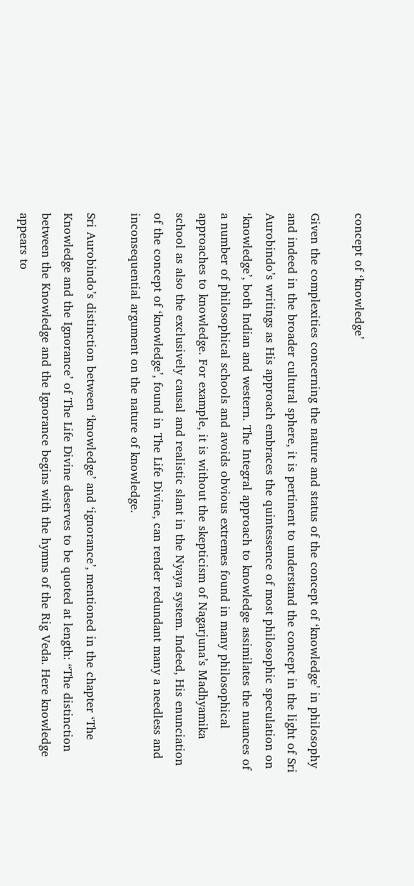concept of ‘knowledge’

Given the complexities concerning the nature and status of the concept of ‘knowledge’ in philosophy and indeed in the broader cultural sphere, it is pertinent to understand the concept in the light of Sri Aurobindo’s writings as His approach embraces the quintessence of most philosophic speculation on ‘knowledge’, both Indian and western. The Integral approach to knowledge assimilates the nuances of a number of philosophical schools and avoids obvious extremes found in many philosophical approaches to knowledge. For example, it is without the skepticism of Nagarjuna’s Madhyamika school as also the exclusively causal and realistic slant in the Nyaya system. Indeed, His enunciation of the concept of ‘knowledge’, found in The Life Divine, can render redundant many a needless and inconsequential argument on the nature of knowledge.

Sri Aurobindo’s distinction between ‘knowledge’ and ‘ignorance’, mentioned in the chapter ‘The Knowledge and the Ignorance’ of The Life Divine deserves to be quoted at length: “The distinction between the Knowledge and the Ignorance begins with the hymns of the Rig Veda. Here knowledge appears to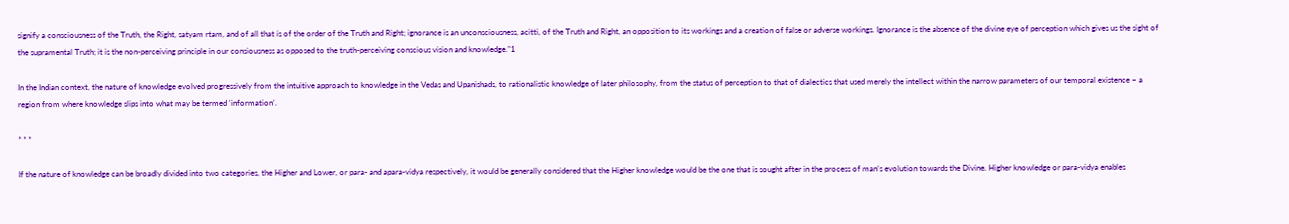signify a consciousness of the Truth, the Right, satyam rtam, and of all that is of the order of the Truth and Right; ignorance is an unconsciousness, acitti, of the Truth and Right, an opposition to its workings and a creation of false or adverse workings. Ignorance is the absence of the divine eye of perception which gives us the sight of the supramental Truth; it is the non-perceiving principle in our consiousness as opposed to the truth-perceiving conscious vision and knowledge.”1

In the Indian context, the nature of knowledge evolved progressively from the intuitive approach to knowledge in the Vedas and Upanishads, to rationalistic knowledge of later philosophy, from the status of perception to that of dialectics that used merely the intellect within the narrow parameters of our temporal existence – a region from where knowledge slips into what may be termed ‘information’.

* * *

If the nature of knowledge can be broadly divided into two categories, the Higher and Lower, or para- and apara-vidya respectively, it would be generally considered that the Higher knowledge would be the one that is sought after in the process of man’s evolution towards the Divine. Higher knowledge or para-vidya enables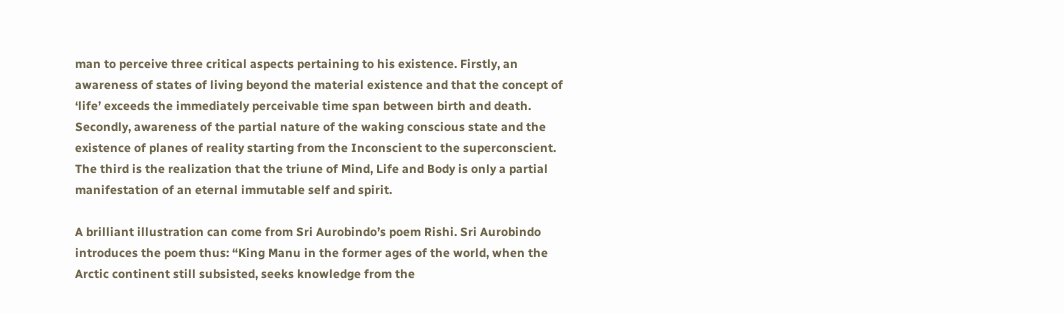man to perceive three critical aspects pertaining to his existence. Firstly, an awareness of states of living beyond the material existence and that the concept of ‘life’ exceeds the immediately perceivable time span between birth and death. Secondly, awareness of the partial nature of the waking conscious state and the existence of planes of reality starting from the Inconscient to the superconscient. The third is the realization that the triune of Mind, Life and Body is only a partial manifestation of an eternal immutable self and spirit.

A brilliant illustration can come from Sri Aurobindo’s poem Rishi. Sri Aurobindo introduces the poem thus: “King Manu in the former ages of the world, when the Arctic continent still subsisted, seeks knowledge from the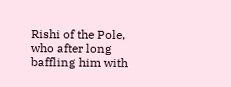Rishi of the Pole, who after long baffling him with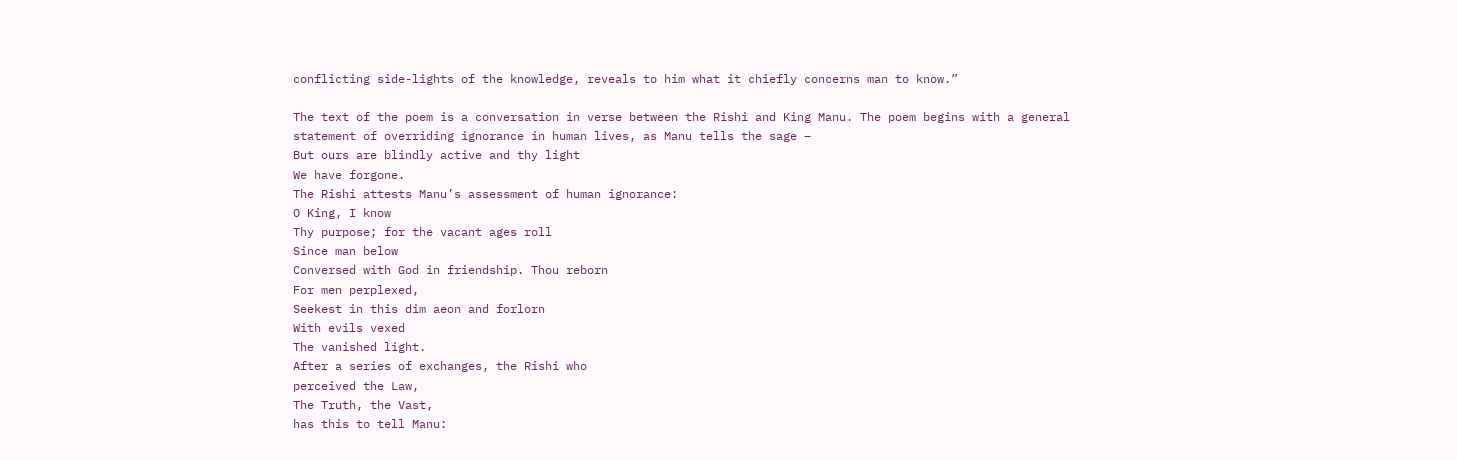conflicting side-lights of the knowledge, reveals to him what it chiefly concerns man to know.”

The text of the poem is a conversation in verse between the Rishi and King Manu. The poem begins with a general statement of overriding ignorance in human lives, as Manu tells the sage –
But ours are blindly active and thy light
We have forgone.
The Rishi attests Manu’s assessment of human ignorance:
O King, I know
Thy purpose; for the vacant ages roll
Since man below
Conversed with God in friendship. Thou reborn
For men perplexed,
Seekest in this dim aeon and forlorn
With evils vexed
The vanished light.
After a series of exchanges, the Rishi who
perceived the Law,
The Truth, the Vast,
has this to tell Manu: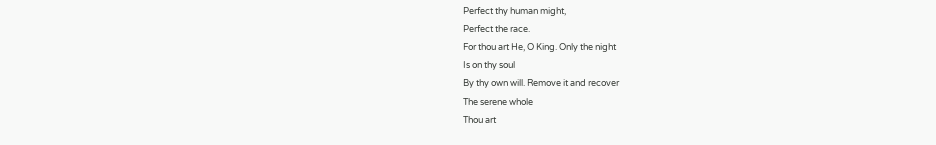Perfect thy human might,
Perfect the race.
For thou art He, O King. Only the night
Is on thy soul
By thy own will. Remove it and recover
The serene whole
Thou art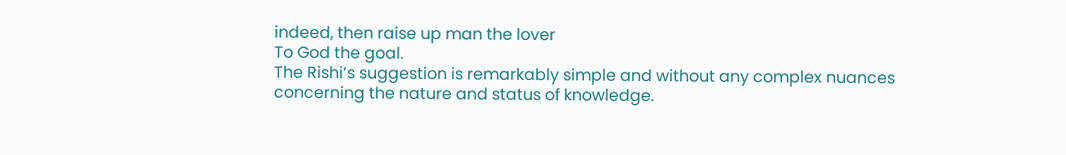indeed, then raise up man the lover
To God the goal.
The Rishi’s suggestion is remarkably simple and without any complex nuances concerning the nature and status of knowledge.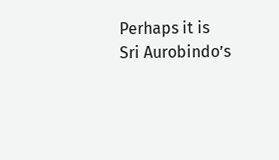Perhaps it is Sri Aurobindo’s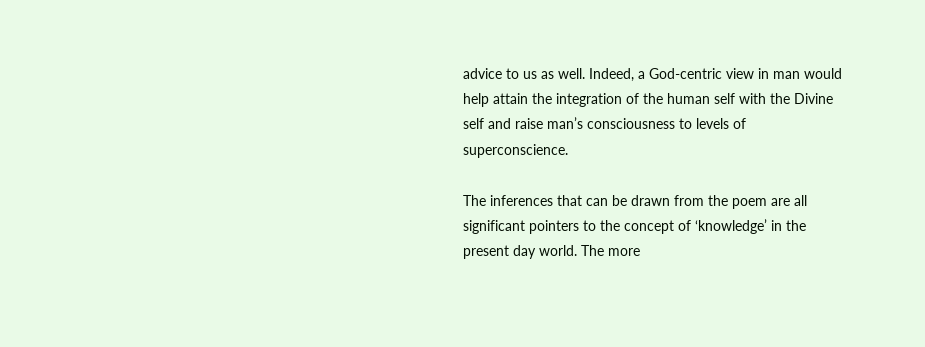advice to us as well. Indeed, a God-centric view in man would help attain the integration of the human self with the Divine self and raise man’s consciousness to levels of superconscience.

The inferences that can be drawn from the poem are all significant pointers to the concept of ‘knowledge’ in the present day world. The more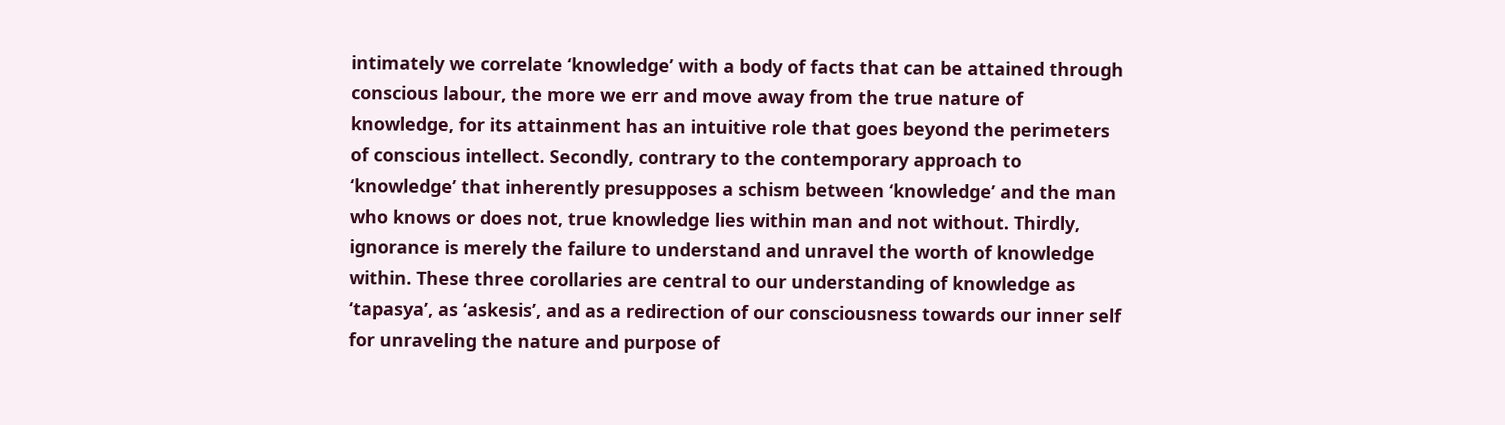intimately we correlate ‘knowledge’ with a body of facts that can be attained through conscious labour, the more we err and move away from the true nature of knowledge, for its attainment has an intuitive role that goes beyond the perimeters of conscious intellect. Secondly, contrary to the contemporary approach to ‘knowledge’ that inherently presupposes a schism between ‘knowledge’ and the man who knows or does not, true knowledge lies within man and not without. Thirdly, ignorance is merely the failure to understand and unravel the worth of knowledge within. These three corollaries are central to our understanding of knowledge as ‘tapasya’, as ‘askesis’, and as a redirection of our consciousness towards our inner self for unraveling the nature and purpose of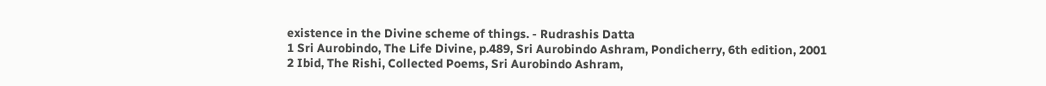existence in the Divine scheme of things. - Rudrashis Datta
1 Sri Aurobindo, The Life Divine, p.489, Sri Aurobindo Ashram, Pondicherry, 6th edition, 2001
2 Ibid, The Rishi, Collected Poems, Sri Aurobindo Ashram,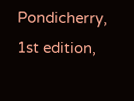Pondicherry, 1st edition,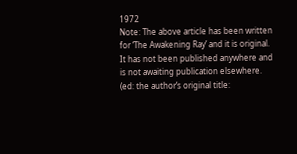1972
Note: The above article has been written for ‘The Awakening Ray’ and it is original. It has not been published anywhere and is not awaiting publication elsewhere. (ed: the author’s original title: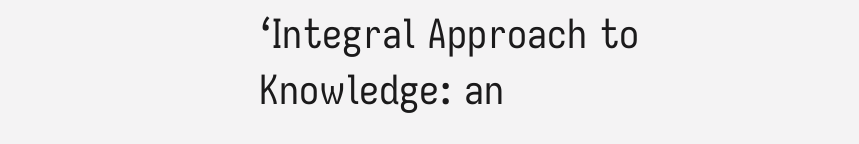‘Integral Approach to Knowledge: an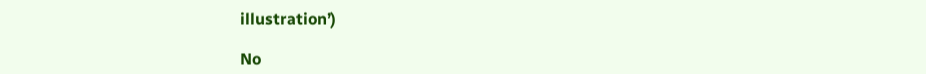illustration’)

No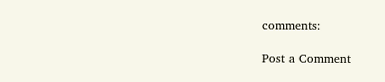comments:

Post a Comment